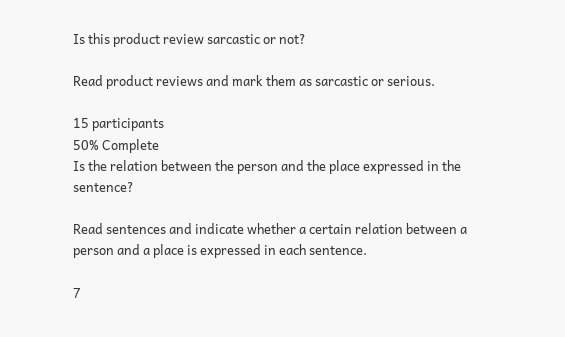Is this product review sarcastic or not?

Read product reviews and mark them as sarcastic or serious.

15 participants
50% Complete
Is the relation between the person and the place expressed in the sentence?

Read sentences and indicate whether a certain relation between a person and a place is expressed in each sentence.

7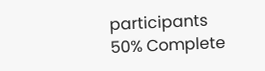participants
50% Complete